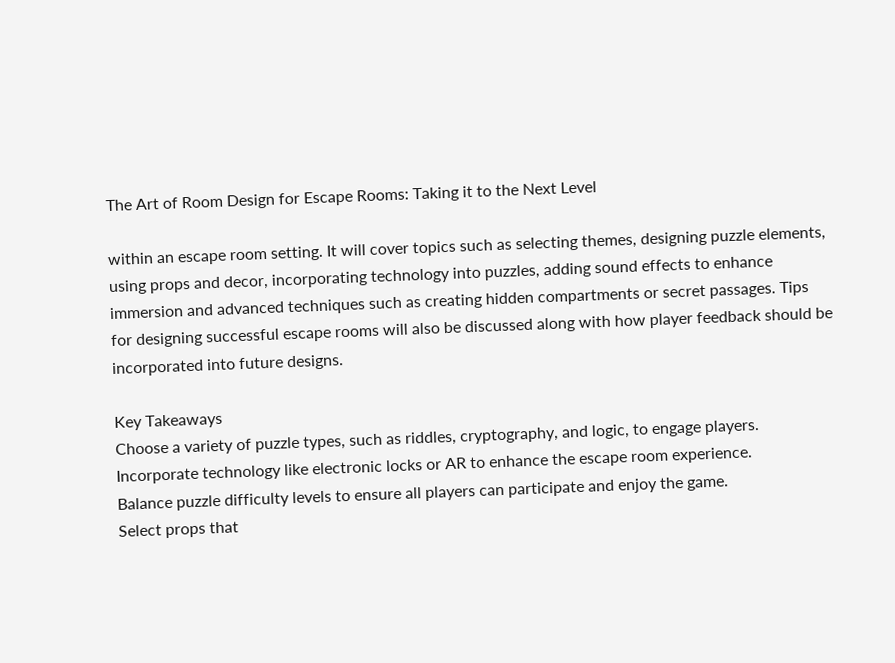The Art of Room Design for Escape Rooms: Taking it to the Next Level

within an escape room setting. It will cover topics such as selecting themes, designing puzzle elements, using props and decor, incorporating technology into puzzles, adding sound effects to enhance immersion and advanced techniques such as creating hidden compartments or secret passages. Tips for designing successful escape rooms will also be discussed along with how player feedback should be incorporated into future designs.

Key Takeaways
Choose a variety of puzzle types, such as riddles, cryptography, and logic, to engage players.
Incorporate technology like electronic locks or AR to enhance the escape room experience.
Balance puzzle difficulty levels to ensure all players can participate and enjoy the game.
Select props that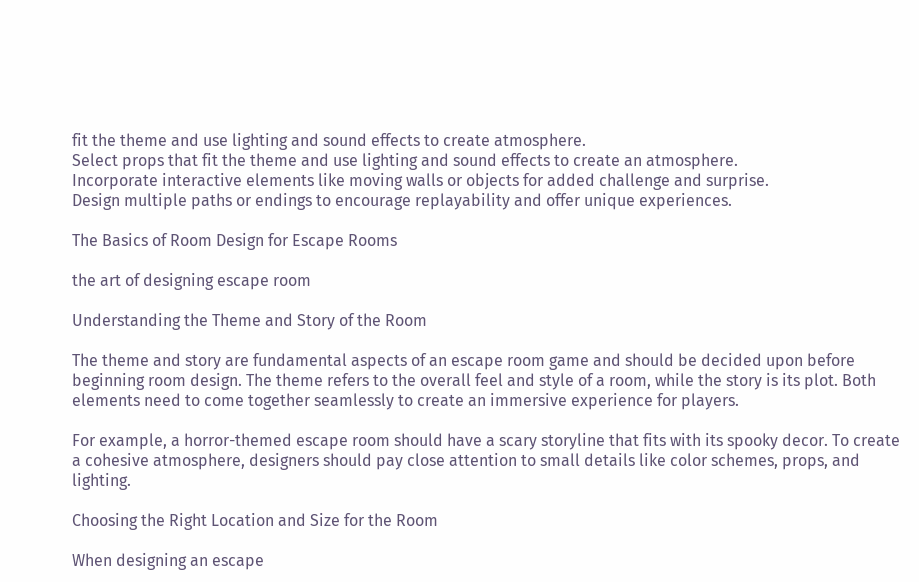fit the theme and use lighting and sound effects to create atmosphere.
Select props that fit the theme and use lighting and sound effects to create an atmosphere.
Incorporate interactive elements like moving walls or objects for added challenge and surprise.
Design multiple paths or endings to encourage replayability and offer unique experiences.

The Basics of Room Design for Escape Rooms

the art of designing escape room

Understanding the Theme and Story of the Room

The theme and story are fundamental aspects of an escape room game and should be decided upon before beginning room design. The theme refers to the overall feel and style of a room, while the story is its plot. Both elements need to come together seamlessly to create an immersive experience for players.

For example, a horror-themed escape room should have a scary storyline that fits with its spooky decor. To create a cohesive atmosphere, designers should pay close attention to small details like color schemes, props, and lighting.

Choosing the Right Location and Size for the Room

When designing an escape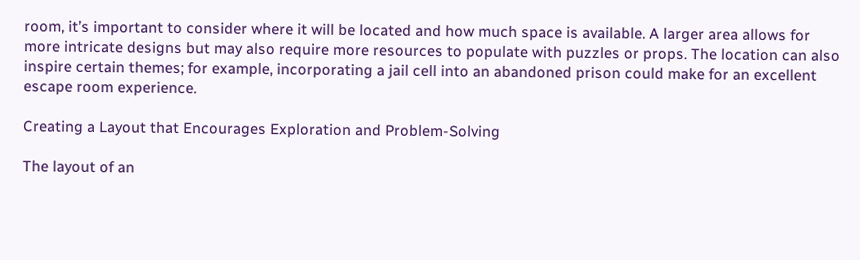room, it’s important to consider where it will be located and how much space is available. A larger area allows for more intricate designs but may also require more resources to populate with puzzles or props. The location can also inspire certain themes; for example, incorporating a jail cell into an abandoned prison could make for an excellent escape room experience.

Creating a Layout that Encourages Exploration and Problem-Solving

The layout of an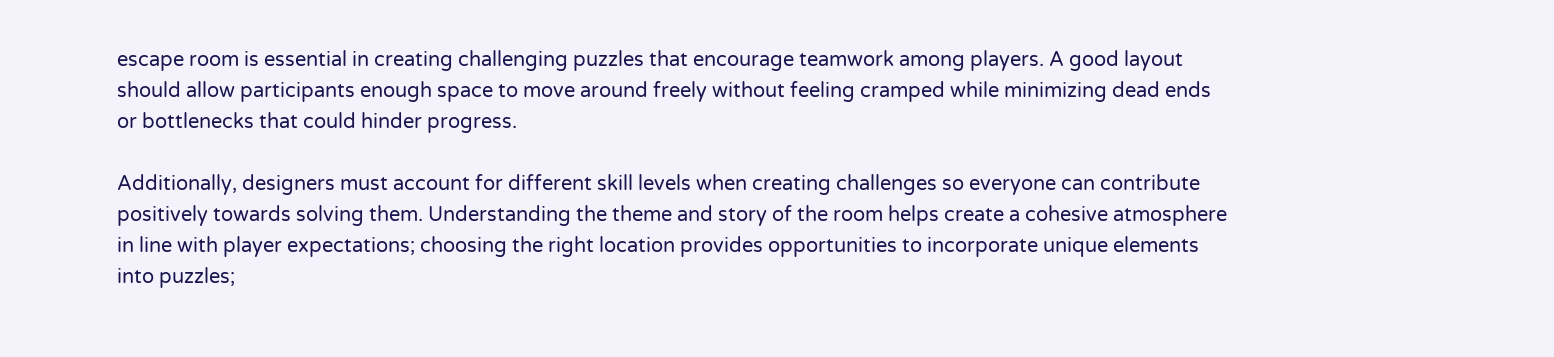escape room is essential in creating challenging puzzles that encourage teamwork among players. A good layout should allow participants enough space to move around freely without feeling cramped while minimizing dead ends or bottlenecks that could hinder progress.

Additionally, designers must account for different skill levels when creating challenges so everyone can contribute positively towards solving them. Understanding the theme and story of the room helps create a cohesive atmosphere in line with player expectations; choosing the right location provides opportunities to incorporate unique elements into puzzles;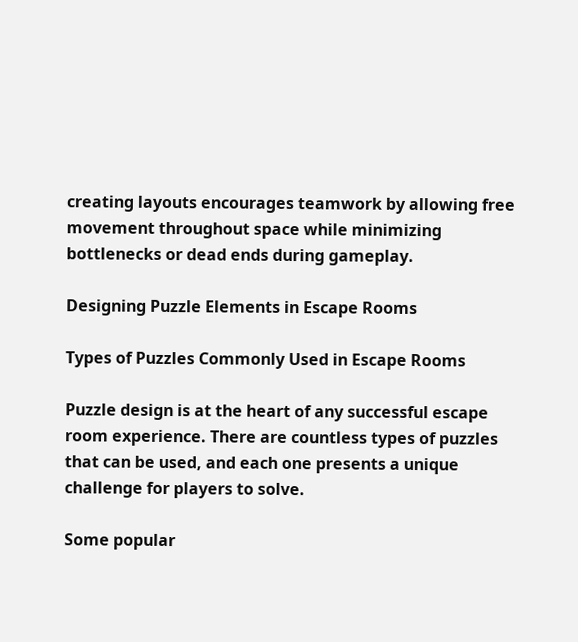creating layouts encourages teamwork by allowing free movement throughout space while minimizing bottlenecks or dead ends during gameplay.

Designing Puzzle Elements in Escape Rooms

Types of Puzzles Commonly Used in Escape Rooms

Puzzle design is at the heart of any successful escape room experience. There are countless types of puzzles that can be used, and each one presents a unique challenge for players to solve.

Some popular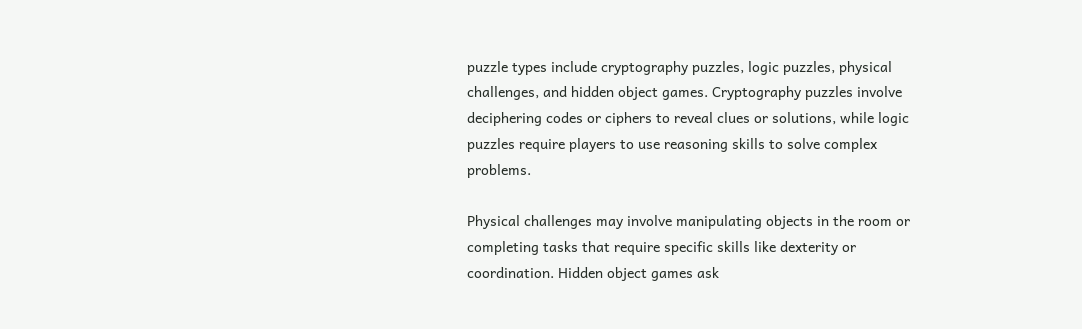puzzle types include cryptography puzzles, logic puzzles, physical challenges, and hidden object games. Cryptography puzzles involve deciphering codes or ciphers to reveal clues or solutions, while logic puzzles require players to use reasoning skills to solve complex problems.

Physical challenges may involve manipulating objects in the room or completing tasks that require specific skills like dexterity or coordination. Hidden object games ask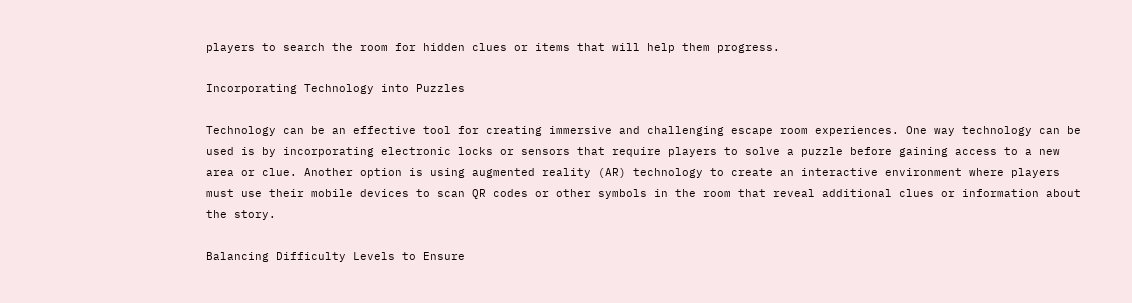players to search the room for hidden clues or items that will help them progress.

Incorporating Technology into Puzzles

Technology can be an effective tool for creating immersive and challenging escape room experiences. One way technology can be used is by incorporating electronic locks or sensors that require players to solve a puzzle before gaining access to a new area or clue. Another option is using augmented reality (AR) technology to create an interactive environment where players must use their mobile devices to scan QR codes or other symbols in the room that reveal additional clues or information about the story.

Balancing Difficulty Levels to Ensure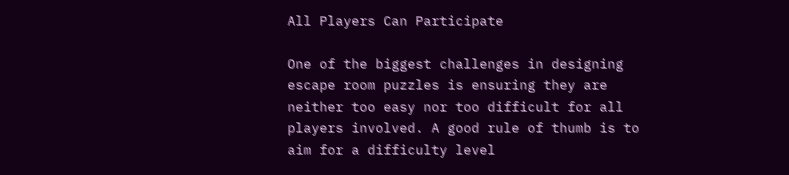All Players Can Participate

One of the biggest challenges in designing escape room puzzles is ensuring they are neither too easy nor too difficult for all players involved. A good rule of thumb is to aim for a difficulty level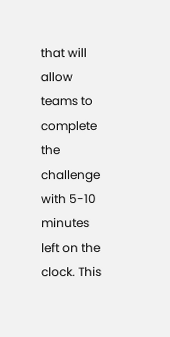that will allow teams to complete the challenge with 5-10 minutes left on the clock. This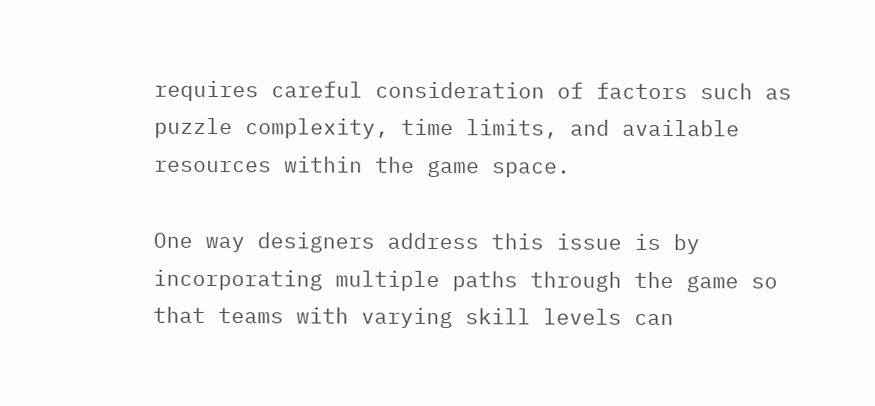requires careful consideration of factors such as puzzle complexity, time limits, and available resources within the game space.

One way designers address this issue is by incorporating multiple paths through the game so that teams with varying skill levels can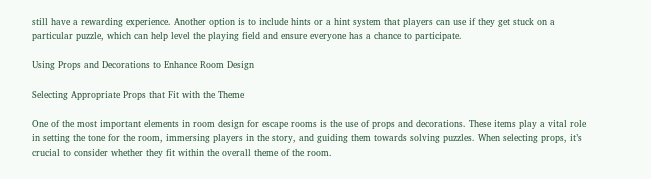still have a rewarding experience. Another option is to include hints or a hint system that players can use if they get stuck on a particular puzzle, which can help level the playing field and ensure everyone has a chance to participate.

Using Props and Decorations to Enhance Room Design

Selecting Appropriate Props that Fit with the Theme

One of the most important elements in room design for escape rooms is the use of props and decorations. These items play a vital role in setting the tone for the room, immersing players in the story, and guiding them towards solving puzzles. When selecting props, it’s crucial to consider whether they fit within the overall theme of the room.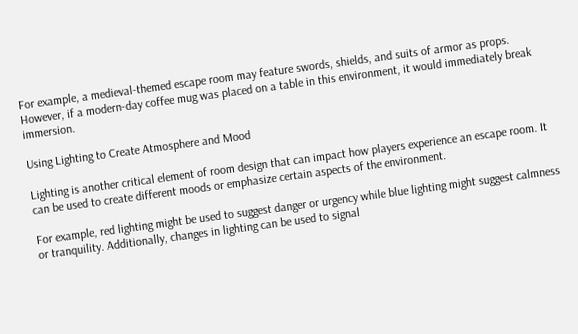For example, a medieval-themed escape room may feature swords, shields, and suits of armor as props. However, if a modern-day coffee mug was placed on a table in this environment, it would immediately break immersion.

Using Lighting to Create Atmosphere and Mood

Lighting is another critical element of room design that can impact how players experience an escape room. It can be used to create different moods or emphasize certain aspects of the environment.

For example, red lighting might be used to suggest danger or urgency while blue lighting might suggest calmness or tranquility. Additionally, changes in lighting can be used to signal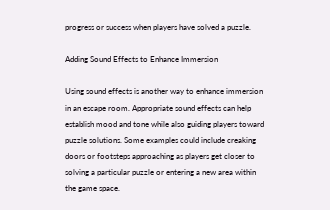progress or success when players have solved a puzzle.

Adding Sound Effects to Enhance Immersion

Using sound effects is another way to enhance immersion in an escape room. Appropriate sound effects can help establish mood and tone while also guiding players toward puzzle solutions. Some examples could include creaking doors or footsteps approaching as players get closer to solving a particular puzzle or entering a new area within the game space.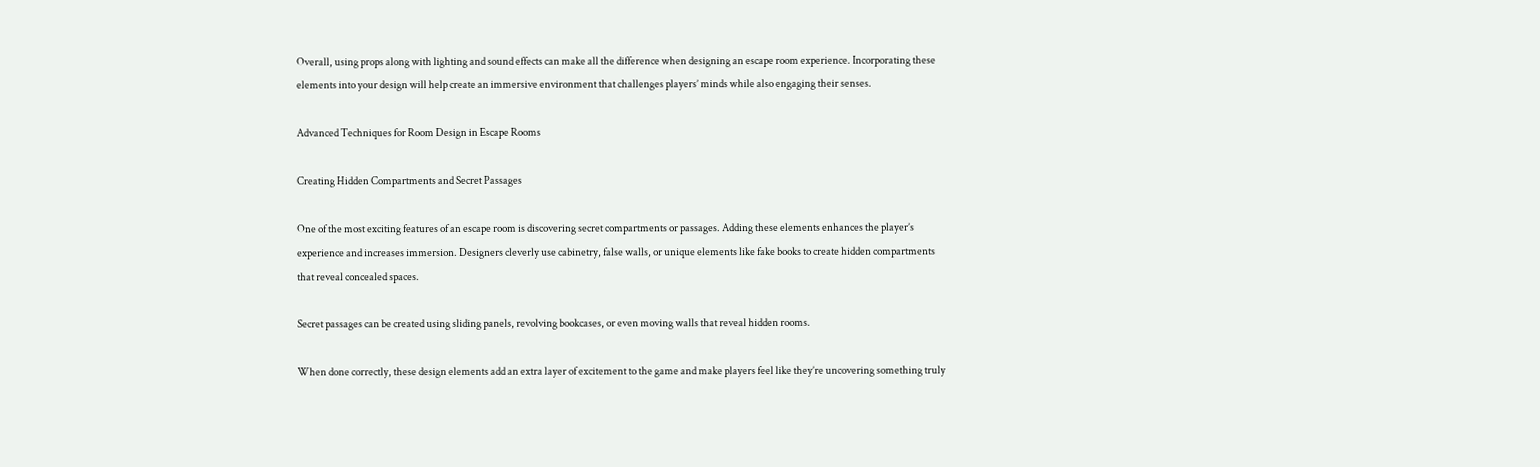Overall, using props along with lighting and sound effects can make all the difference when designing an escape room experience. Incorporating these elements into your design will help create an immersive environment that challenges players’ minds while also engaging their senses.

Advanced Techniques for Room Design in Escape Rooms

Creating Hidden Compartments and Secret Passages

One of the most exciting features of an escape room is discovering secret compartments or passages. Adding these elements enhances the player’s experience and increases immersion. Designers cleverly use cabinetry, false walls, or unique elements like fake books to create hidden compartments that reveal concealed spaces.

Secret passages can be created using sliding panels, revolving bookcases, or even moving walls that reveal hidden rooms.

When done correctly, these design elements add an extra layer of excitement to the game and make players feel like they’re uncovering something truly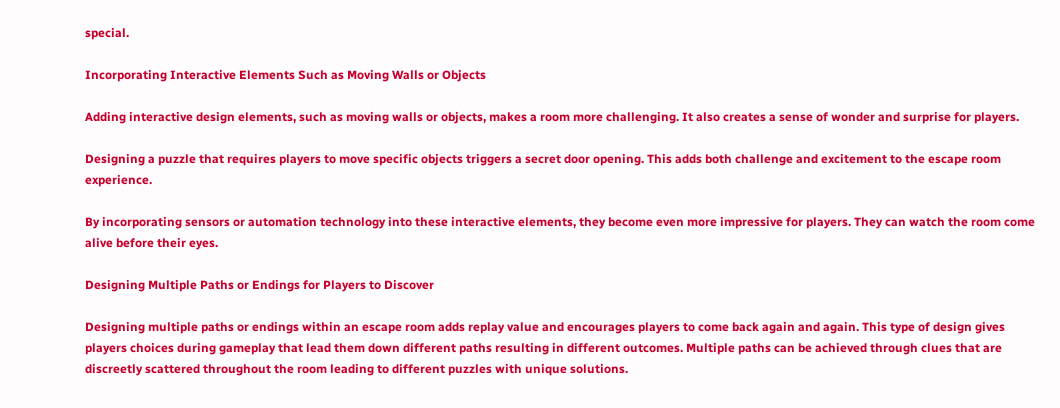special.

Incorporating Interactive Elements Such as Moving Walls or Objects

Adding interactive design elements, such as moving walls or objects, makes a room more challenging. It also creates a sense of wonder and surprise for players.

Designing a puzzle that requires players to move specific objects triggers a secret door opening. This adds both challenge and excitement to the escape room experience.

By incorporating sensors or automation technology into these interactive elements, they become even more impressive for players. They can watch the room come alive before their eyes.

Designing Multiple Paths or Endings for Players to Discover

Designing multiple paths or endings within an escape room adds replay value and encourages players to come back again and again. This type of design gives players choices during gameplay that lead them down different paths resulting in different outcomes. Multiple paths can be achieved through clues that are discreetly scattered throughout the room leading to different puzzles with unique solutions.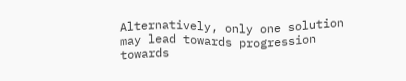Alternatively, only one solution may lead towards progression towards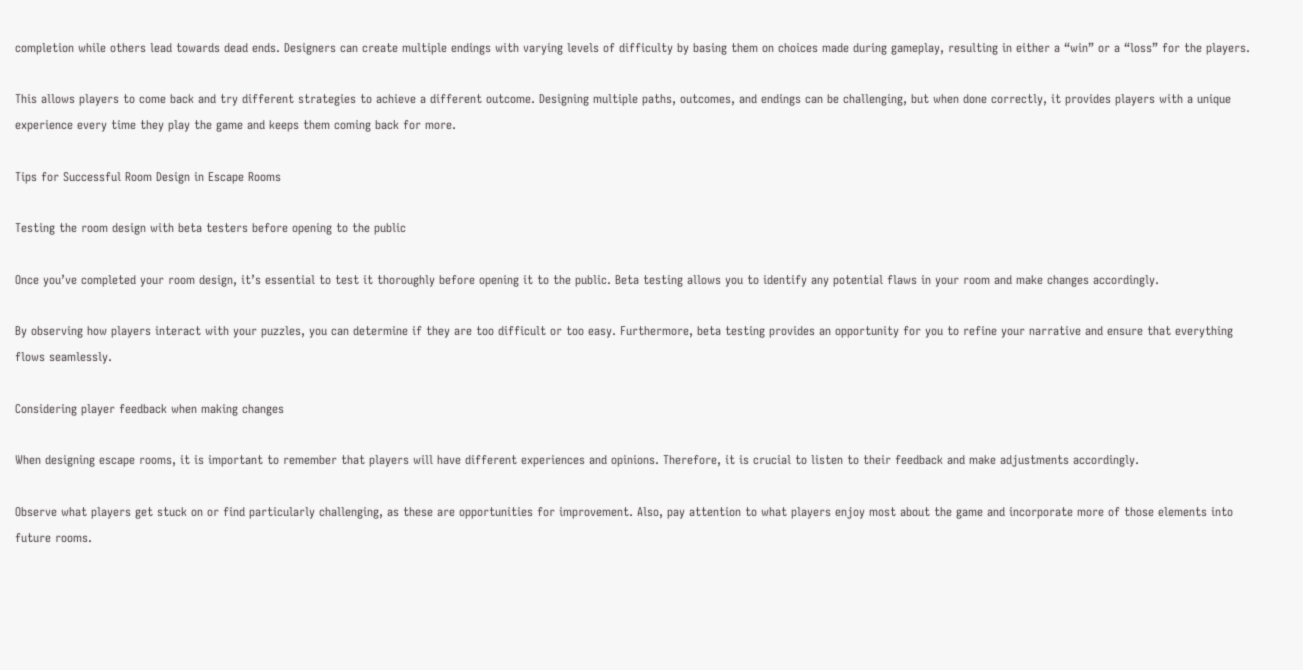completion while others lead towards dead ends. Designers can create multiple endings with varying levels of difficulty by basing them on choices made during gameplay, resulting in either a “win” or a “loss” for the players.

This allows players to come back and try different strategies to achieve a different outcome. Designing multiple paths, outcomes, and endings can be challenging, but when done correctly, it provides players with a unique experience every time they play the game and keeps them coming back for more.

Tips for Successful Room Design in Escape Rooms

Testing the room design with beta testers before opening to the public

Once you’ve completed your room design, it’s essential to test it thoroughly before opening it to the public. Beta testing allows you to identify any potential flaws in your room and make changes accordingly.

By observing how players interact with your puzzles, you can determine if they are too difficult or too easy. Furthermore, beta testing provides an opportunity for you to refine your narrative and ensure that everything flows seamlessly.

Considering player feedback when making changes

When designing escape rooms, it is important to remember that players will have different experiences and opinions. Therefore, it is crucial to listen to their feedback and make adjustments accordingly.

Observe what players get stuck on or find particularly challenging, as these are opportunities for improvement. Also, pay attention to what players enjoy most about the game and incorporate more of those elements into future rooms.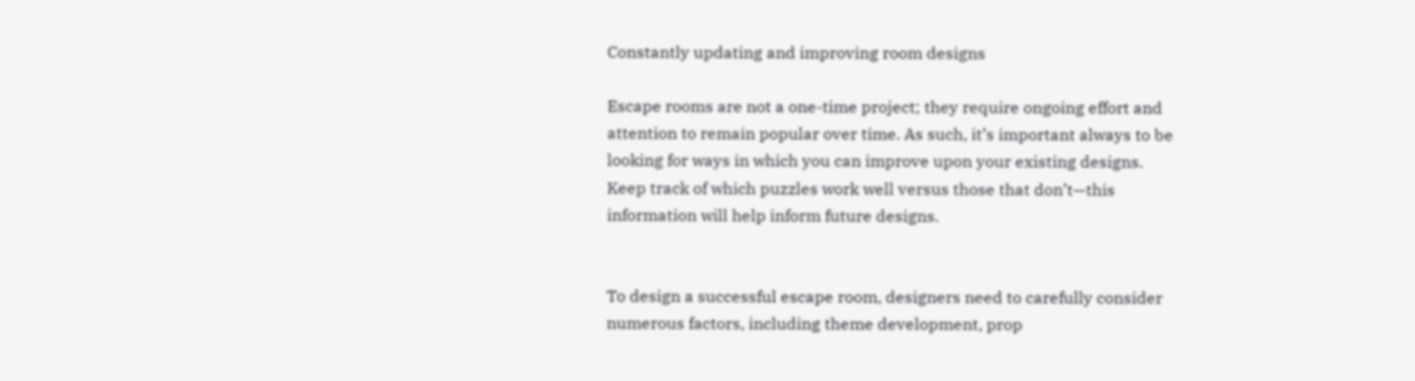Constantly updating and improving room designs

Escape rooms are not a one-time project; they require ongoing effort and attention to remain popular over time. As such, it’s important always to be looking for ways in which you can improve upon your existing designs. Keep track of which puzzles work well versus those that don’t—this information will help inform future designs.


To design a successful escape room, designers need to carefully consider numerous factors, including theme development, prop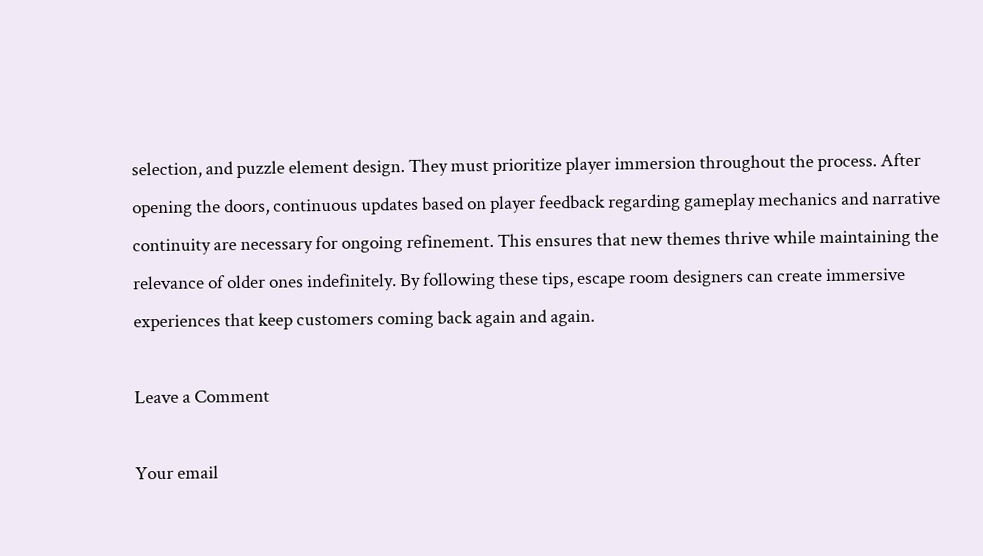selection, and puzzle element design. They must prioritize player immersion throughout the process. After opening the doors, continuous updates based on player feedback regarding gameplay mechanics and narrative continuity are necessary for ongoing refinement. This ensures that new themes thrive while maintaining the relevance of older ones indefinitely. By following these tips, escape room designers can create immersive experiences that keep customers coming back again and again.

Leave a Comment

Your email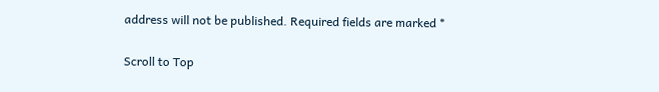address will not be published. Required fields are marked *

Scroll to Top